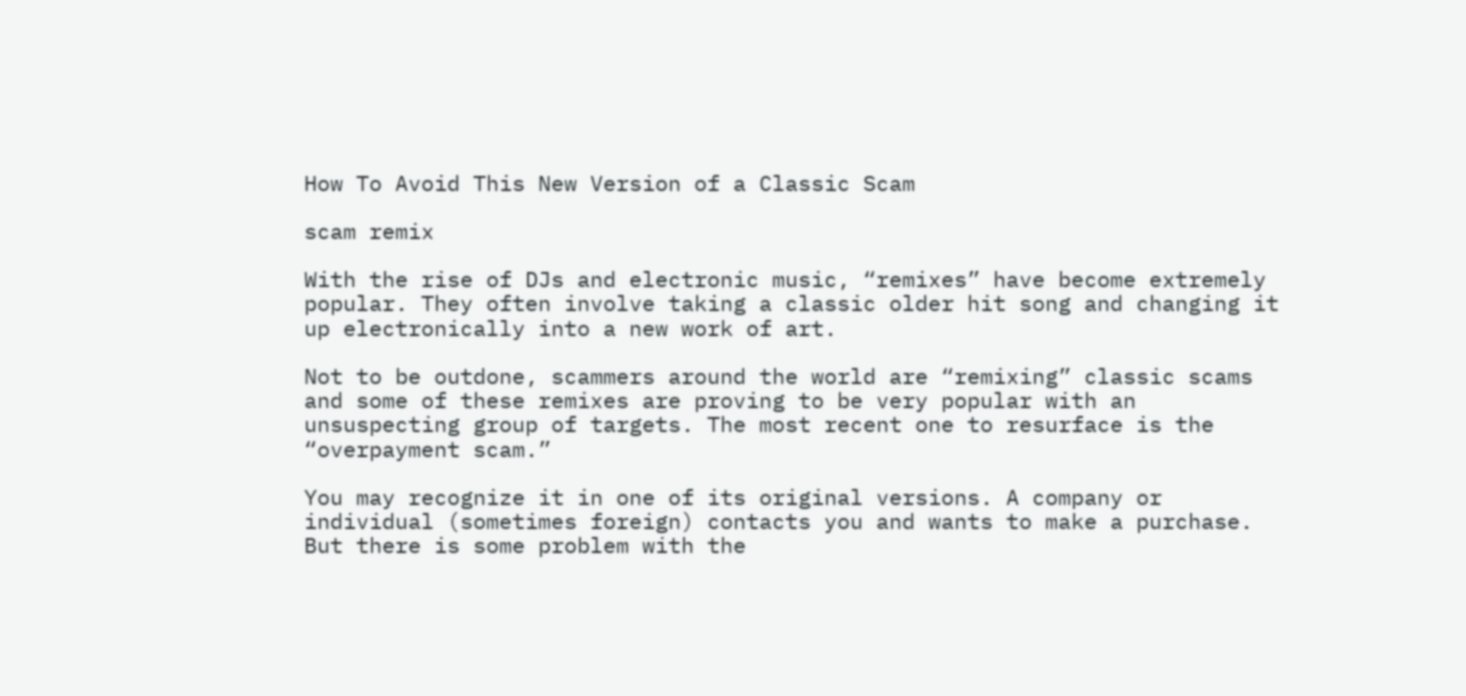How To Avoid This New Version of a Classic Scam

scam remix

With the rise of DJs and electronic music, “remixes” have become extremely popular. They often involve taking a classic older hit song and changing it up electronically into a new work of art.

Not to be outdone, scammers around the world are “remixing” classic scams and some of these remixes are proving to be very popular with an unsuspecting group of targets. The most recent one to resurface is the “overpayment scam.”

You may recognize it in one of its original versions. A company or individual (sometimes foreign) contacts you and wants to make a purchase. But there is some problem with the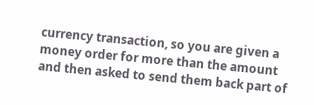currency transaction, so you are given a money order for more than the amount and then asked to send them back part of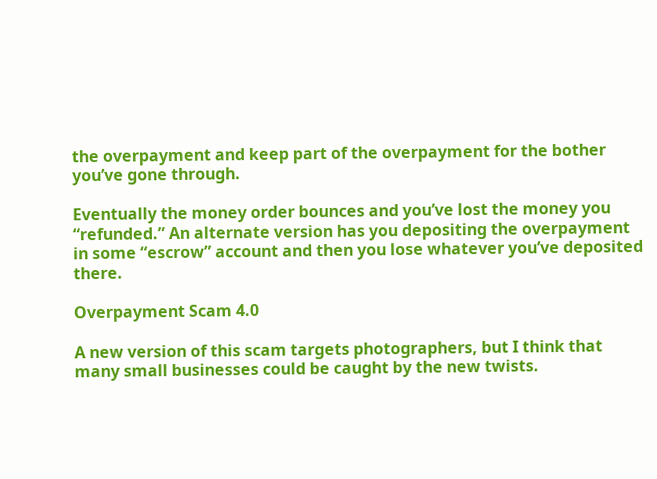the overpayment and keep part of the overpayment for the bother you’ve gone through.

Eventually the money order bounces and you’ve lost the money you “refunded.” An alternate version has you depositing the overpayment in some “escrow” account and then you lose whatever you’ve deposited there.

Overpayment Scam 4.0

A new version of this scam targets photographers, but I think that many small businesses could be caught by the new twists.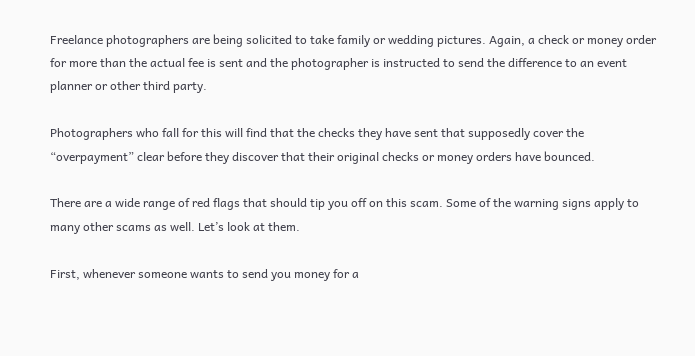Freelance photographers are being solicited to take family or wedding pictures. Again, a check or money order for more than the actual fee is sent and the photographer is instructed to send the difference to an event planner or other third party.

Photographers who fall for this will find that the checks they have sent that supposedly cover the “overpayment” clear before they discover that their original checks or money orders have bounced.

There are a wide range of red flags that should tip you off on this scam. Some of the warning signs apply to many other scams as well. Let’s look at them.

First, whenever someone wants to send you money for a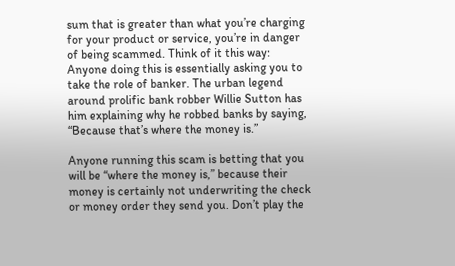sum that is greater than what you’re charging for your product or service, you’re in danger of being scammed. Think of it this way: Anyone doing this is essentially asking you to take the role of banker. The urban legend around prolific bank robber Willie Sutton has him explaining why he robbed banks by saying, “Because that’s where the money is.”

Anyone running this scam is betting that you will be “where the money is,” because their money is certainly not underwriting the check or money order they send you. Don’t play the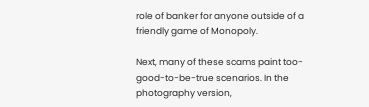role of banker for anyone outside of a friendly game of Monopoly.

Next, many of these scams paint too-good-to-be-true scenarios. In the photography version,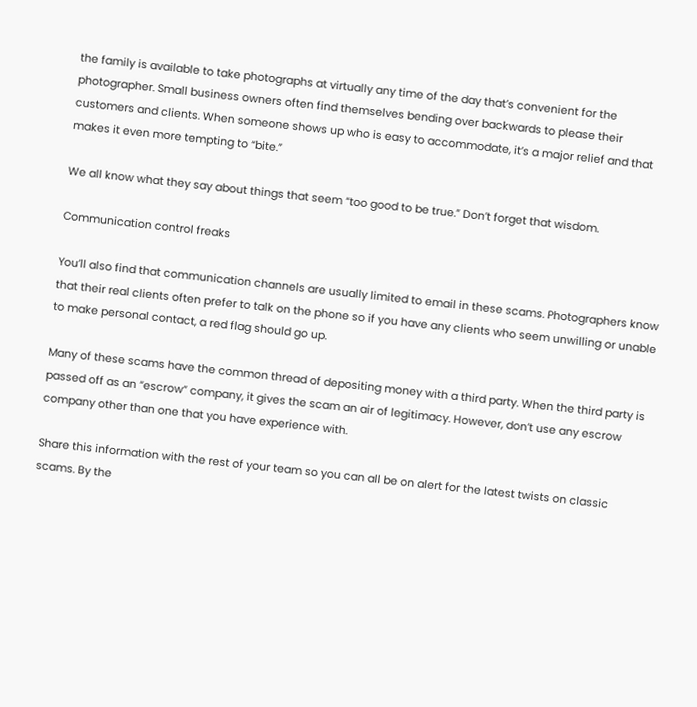the family is available to take photographs at virtually any time of the day that’s convenient for the photographer. Small business owners often find themselves bending over backwards to please their customers and clients. When someone shows up who is easy to accommodate, it’s a major relief and that makes it even more tempting to “bite.”

We all know what they say about things that seem “too good to be true.” Don’t forget that wisdom.

Communication control freaks

You’ll also find that communication channels are usually limited to email in these scams. Photographers know that their real clients often prefer to talk on the phone so if you have any clients who seem unwilling or unable to make personal contact, a red flag should go up.

Many of these scams have the common thread of depositing money with a third party. When the third party is passed off as an “escrow” company, it gives the scam an air of legitimacy. However, don’t use any escrow company other than one that you have experience with.

Share this information with the rest of your team so you can all be on alert for the latest twists on classic scams. By the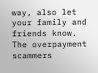way, also let your family and friends know. The overpayment scammers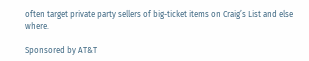often target private party sellers of big-ticket items on Craig’s List and else where.

Sponsored by AT&T